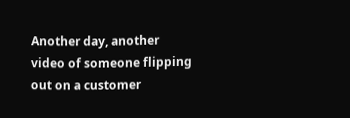Another day, another video of someone flipping out on a customer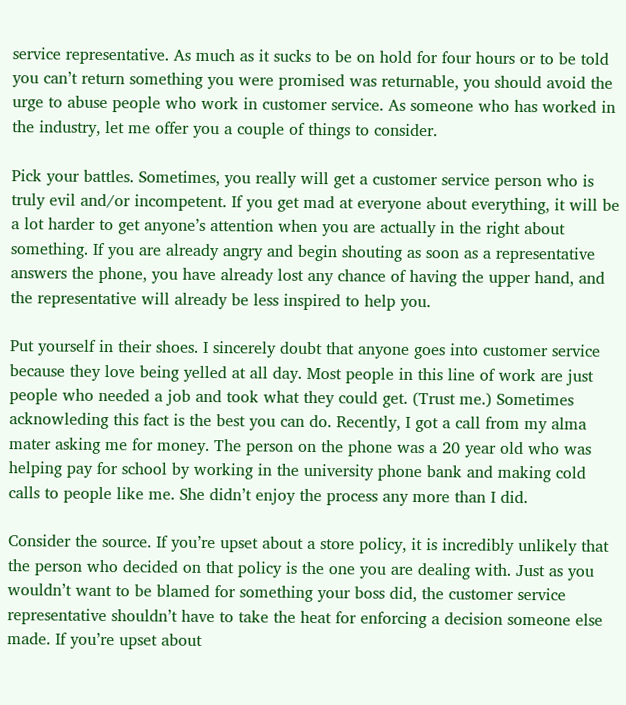service representative. As much as it sucks to be on hold for four hours or to be told you can’t return something you were promised was returnable, you should avoid the urge to abuse people who work in customer service. As someone who has worked in the industry, let me offer you a couple of things to consider.

Pick your battles. Sometimes, you really will get a customer service person who is truly evil and/or incompetent. If you get mad at everyone about everything, it will be a lot harder to get anyone’s attention when you are actually in the right about something. If you are already angry and begin shouting as soon as a representative answers the phone, you have already lost any chance of having the upper hand, and the representative will already be less inspired to help you.

Put yourself in their shoes. I sincerely doubt that anyone goes into customer service because they love being yelled at all day. Most people in this line of work are just people who needed a job and took what they could get. (Trust me.) Sometimes acknowleding this fact is the best you can do. Recently, I got a call from my alma mater asking me for money. The person on the phone was a 20 year old who was helping pay for school by working in the university phone bank and making cold calls to people like me. She didn’t enjoy the process any more than I did.

Consider the source. If you’re upset about a store policy, it is incredibly unlikely that the person who decided on that policy is the one you are dealing with. Just as you wouldn’t want to be blamed for something your boss did, the customer service representative shouldn’t have to take the heat for enforcing a decision someone else made. If you’re upset about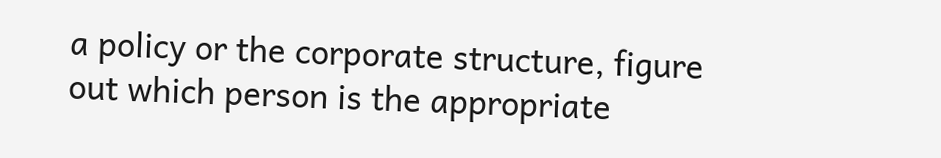a policy or the corporate structure, figure out which person is the appropriate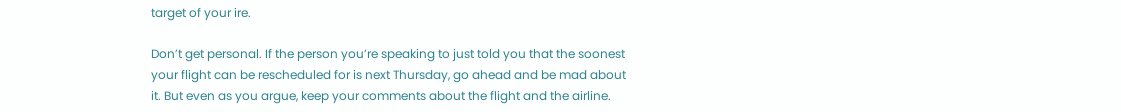target of your ire.

Don’t get personal. If the person you’re speaking to just told you that the soonest your flight can be rescheduled for is next Thursday, go ahead and be mad about it. But even as you argue, keep your comments about the flight and the airline.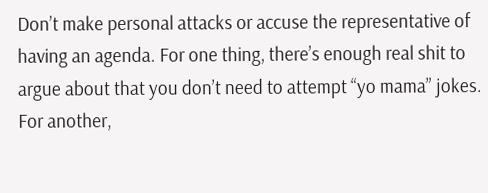Don’t make personal attacks or accuse the representative of having an agenda. For one thing, there’s enough real shit to argue about that you don’t need to attempt “yo mama” jokes. For another,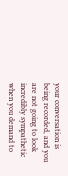your conversation is being recorded, and you are not going to look incredibly sympathetic when you demand to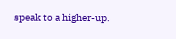speak to a higher-up.